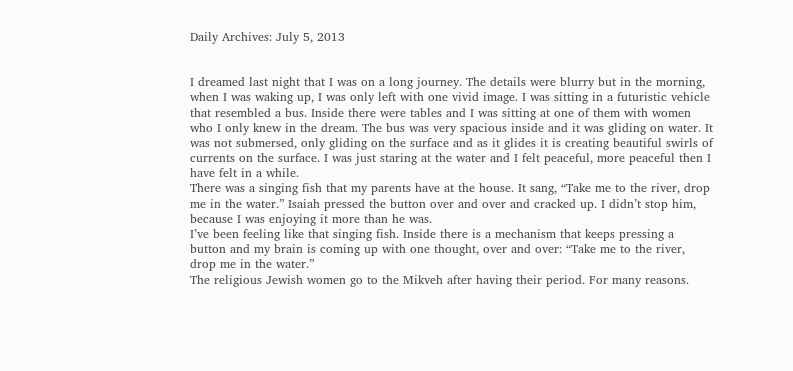Daily Archives: July 5, 2013


I dreamed last night that I was on a long journey. The details were blurry but in the morning, when I was waking up, I was only left with one vivid image. I was sitting in a futuristic vehicle that resembled a bus. Inside there were tables and I was sitting at one of them with women who I only knew in the dream. The bus was very spacious inside and it was gliding on water. It was not submersed, only gliding on the surface and as it glides it is creating beautiful swirls of currents on the surface. I was just staring at the water and I felt peaceful, more peaceful then I have felt in a while.
There was a singing fish that my parents have at the house. It sang, “Take me to the river, drop me in the water.” Isaiah pressed the button over and over and cracked up. I didn’t stop him, because I was enjoying it more than he was.
I’ve been feeling like that singing fish. Inside there is a mechanism that keeps pressing a button and my brain is coming up with one thought, over and over: “Take me to the river, drop me in the water.”
The religious Jewish women go to the Mikveh after having their period. For many reasons.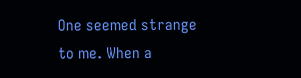One seemed strange to me. When a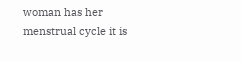woman has her menstrual cycle it is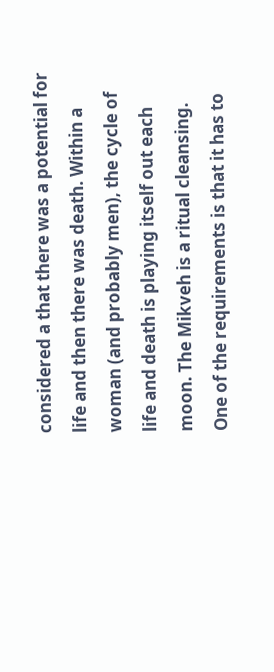considered a that there was a potential for life and then there was death. Within a woman (and probably men), the cycle of life and death is playing itself out each moon. The Mikveh is a ritual cleansing. One of the requirements is that it has to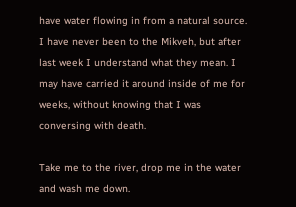have water flowing in from a natural source.
I have never been to the Mikveh, but after last week I understand what they mean. I may have carried it around inside of me for weeks, without knowing that I was conversing with death.

Take me to the river, drop me in the water and wash me down.